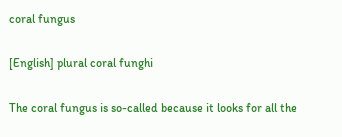coral fungus

[English] plural coral funghi

The coral fungus is so-called because it looks for all the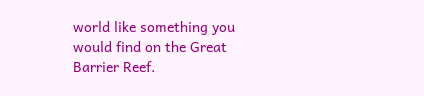world like something you would find on the Great Barrier Reef.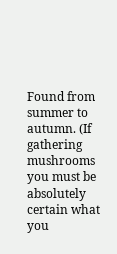Found from summer to autumn. (If gathering mushrooms you must be absolutely certain what you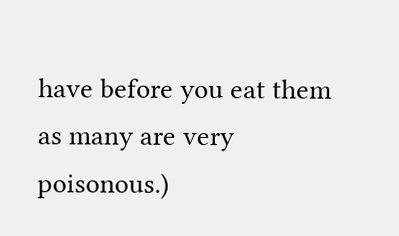have before you eat them as many are very poisonous.)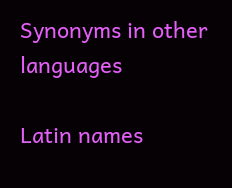Synonyms in other languages

Latin names